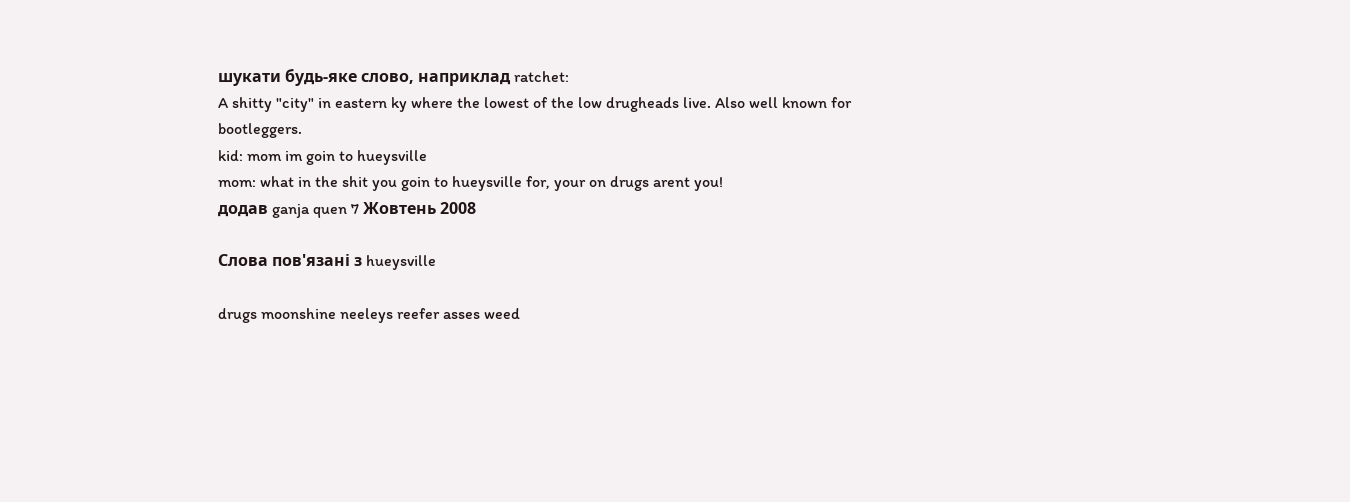шукати будь-яке слово, наприклад ratchet:
A shitty "city" in eastern ky where the lowest of the low drugheads live. Also well known for bootleggers.
kid: mom im goin to hueysville
mom: what in the shit you goin to hueysville for, your on drugs arent you!
додав ganja quen 7 Жовтень 2008

Слова пов'язані з hueysville

drugs moonshine neeleys reefer asses weed